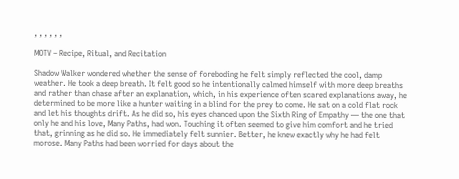, , , , , ,

MOTV – Recipe, Ritual, and Recitation

Shadow Walker wondered whether the sense of foreboding he felt simply reflected the cool, damp weather. He took a deep breath. It felt good so he intentionally calmed himself with more deep breaths and rather than chase after an explanation, which, in his experience often scared explanations away, he determined to be more like a hunter waiting in a blind for the prey to come. He sat on a cold flat rock and let his thoughts drift. As he did so, his eyes chanced upon the Sixth Ring of Empathy — the one that only he and his love, Many Paths, had won. Touching it often seemed to give him comfort and he tried that, grinning as he did so. He immediately felt sunnier. Better, he knew exactly why he had felt morose. Many Paths had been worried for days about the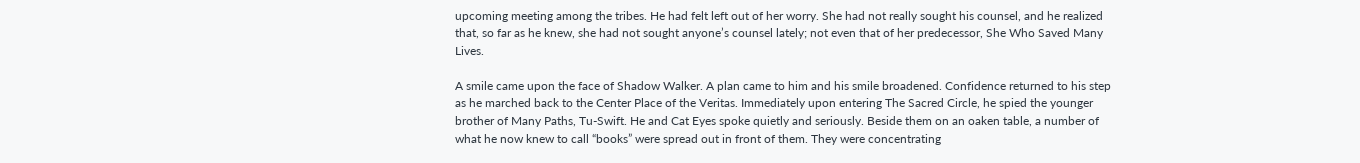upcoming meeting among the tribes. He had felt left out of her worry. She had not really sought his counsel, and he realized that, so far as he knew, she had not sought anyone’s counsel lately; not even that of her predecessor, She Who Saved Many Lives.

A smile came upon the face of Shadow Walker. A plan came to him and his smile broadened. Confidence returned to his step as he marched back to the Center Place of the Veritas. Immediately upon entering The Sacred Circle, he spied the younger brother of Many Paths, Tu-Swift. He and Cat Eyes spoke quietly and seriously. Beside them on an oaken table, a number of what he now knew to call “books” were spread out in front of them. They were concentrating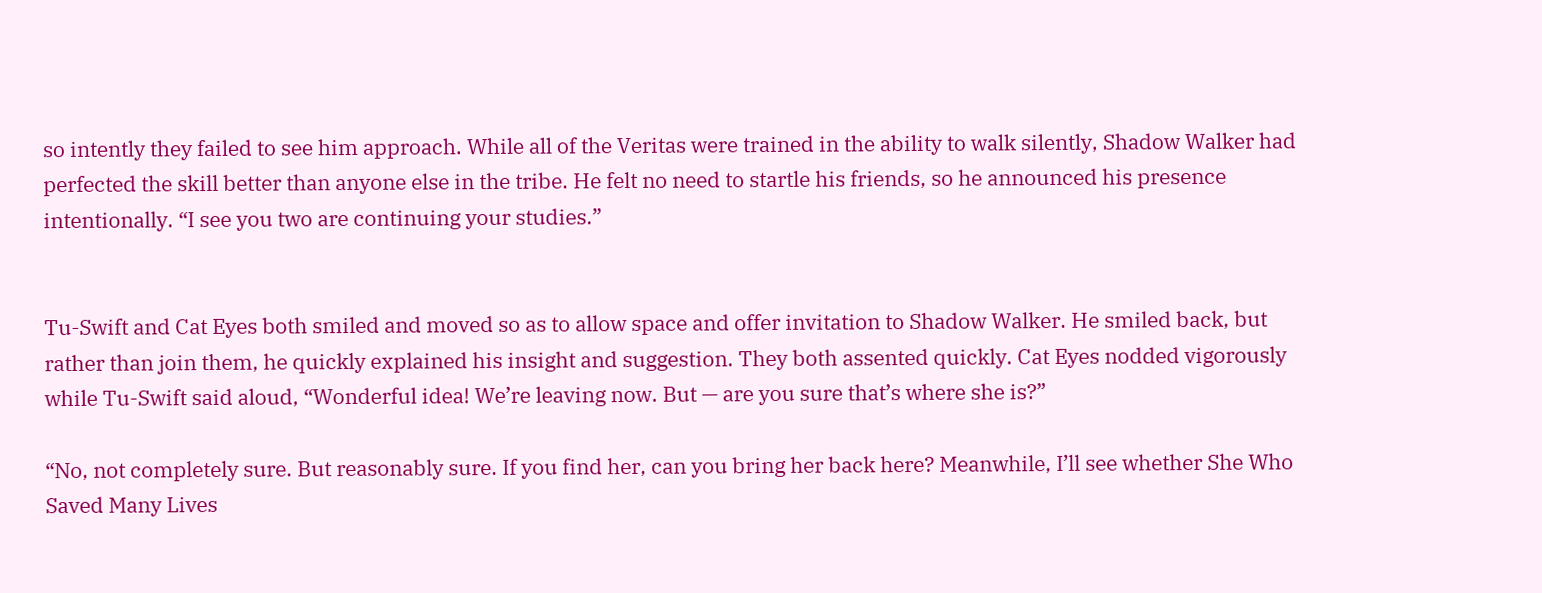so intently they failed to see him approach. While all of the Veritas were trained in the ability to walk silently, Shadow Walker had perfected the skill better than anyone else in the tribe. He felt no need to startle his friends, so he announced his presence intentionally. “I see you two are continuing your studies.”


Tu-Swift and Cat Eyes both smiled and moved so as to allow space and offer invitation to Shadow Walker. He smiled back, but rather than join them, he quickly explained his insight and suggestion. They both assented quickly. Cat Eyes nodded vigorously while Tu-Swift said aloud, “Wonderful idea! We’re leaving now. But — are you sure that’s where she is?”

“No, not completely sure. But reasonably sure. If you find her, can you bring her back here? Meanwhile, I’ll see whether She Who Saved Many Lives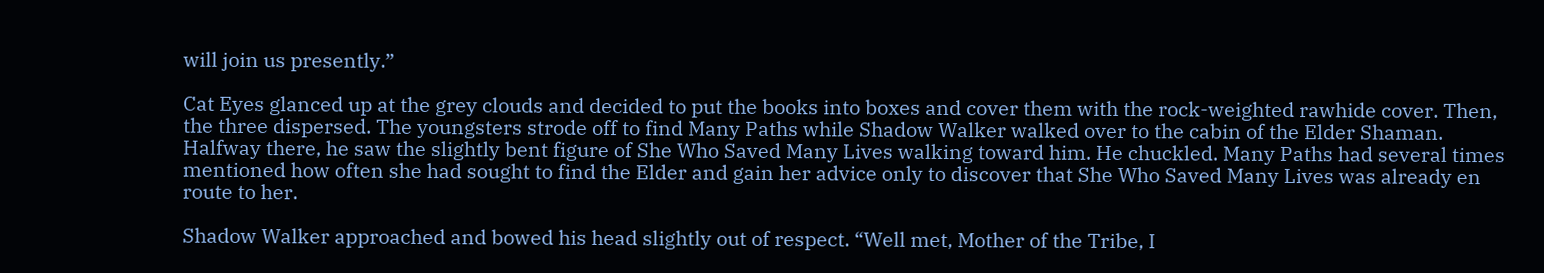will join us presently.”

Cat Eyes glanced up at the grey clouds and decided to put the books into boxes and cover them with the rock-weighted rawhide cover. Then, the three dispersed. The youngsters strode off to find Many Paths while Shadow Walker walked over to the cabin of the Elder Shaman. Halfway there, he saw the slightly bent figure of She Who Saved Many Lives walking toward him. He chuckled. Many Paths had several times mentioned how often she had sought to find the Elder and gain her advice only to discover that She Who Saved Many Lives was already en route to her.

Shadow Walker approached and bowed his head slightly out of respect. “Well met, Mother of the Tribe, I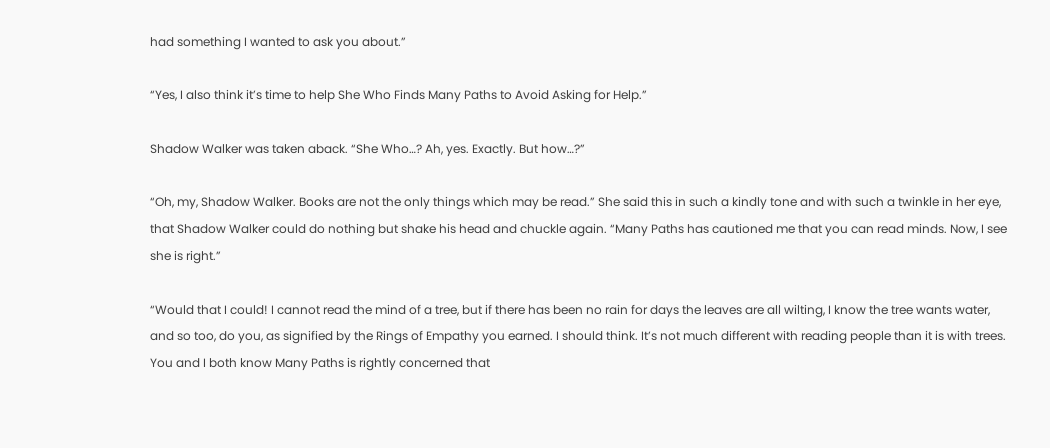had something I wanted to ask you about.”

“Yes, I also think it’s time to help She Who Finds Many Paths to Avoid Asking for Help.”

Shadow Walker was taken aback. “She Who…? Ah, yes. Exactly. But how…?”

“Oh, my, Shadow Walker. Books are not the only things which may be read.” She said this in such a kindly tone and with such a twinkle in her eye, that Shadow Walker could do nothing but shake his head and chuckle again. “Many Paths has cautioned me that you can read minds. Now, I see she is right.”

“Would that I could! I cannot read the mind of a tree, but if there has been no rain for days the leaves are all wilting, I know the tree wants water, and so too, do you, as signified by the Rings of Empathy you earned. I should think. It’s not much different with reading people than it is with trees. You and I both know Many Paths is rightly concerned that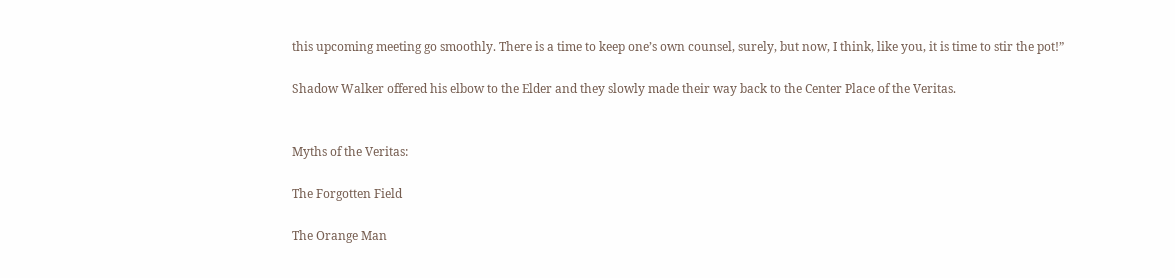this upcoming meeting go smoothly. There is a time to keep one’s own counsel, surely, but now, I think, like you, it is time to stir the pot!”

Shadow Walker offered his elbow to the Elder and they slowly made their way back to the Center Place of the Veritas.


Myths of the Veritas:

The Forgotten Field

The Orange Man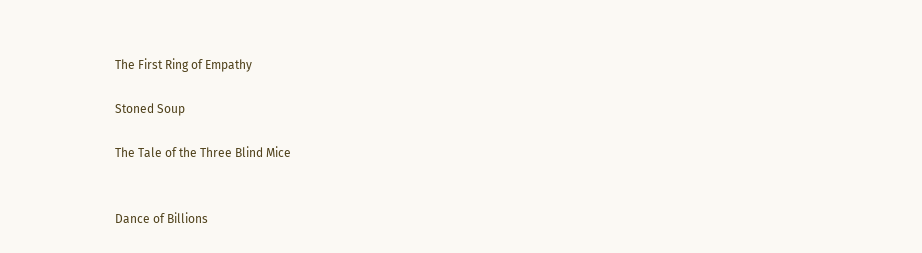The First Ring of Empathy

Stoned Soup

The Tale of the Three Blind Mice


Dance of Billions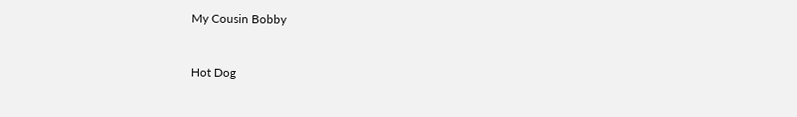My Cousin Bobby


Hot Dog